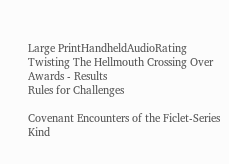Large PrintHandheldAudioRating
Twisting The Hellmouth Crossing Over Awards - Results
Rules for Challenges

Covenant Encounters of the Ficlet-Series Kind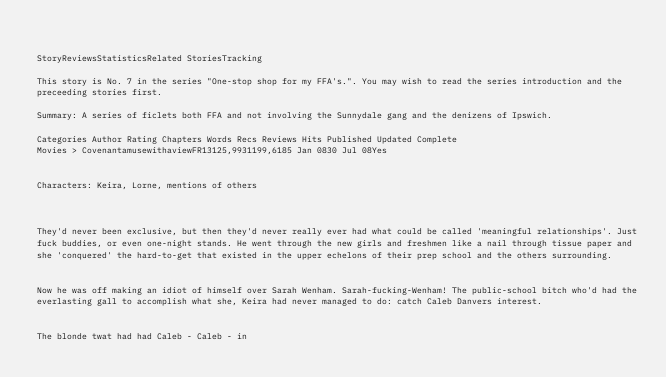StoryReviewsStatisticsRelated StoriesTracking

This story is No. 7 in the series "One-stop shop for my FFA's.". You may wish to read the series introduction and the preceeding stories first.

Summary: A series of ficlets both FFA and not involving the Sunnydale gang and the denizens of Ipswich.

Categories Author Rating Chapters Words Recs Reviews Hits Published Updated Complete
Movies > CovenantamusewithaviewFR13125,9931199,6185 Jan 0830 Jul 08Yes


Characters: Keira, Lorne, mentions of others



They'd never been exclusive, but then they'd never really ever had what could be called 'meaningful relationships'. Just fuck buddies, or even one-night stands. He went through the new girls and freshmen like a nail through tissue paper and she 'conquered' the hard-to-get that existed in the upper echelons of their prep school and the others surrounding.


Now he was off making an idiot of himself over Sarah Wenham. Sarah-fucking-Wenham! The public-school bitch who'd had the everlasting gall to accomplish what she, Keira had never managed to do: catch Caleb Danvers interest.


The blonde twat had had Caleb - Caleb - in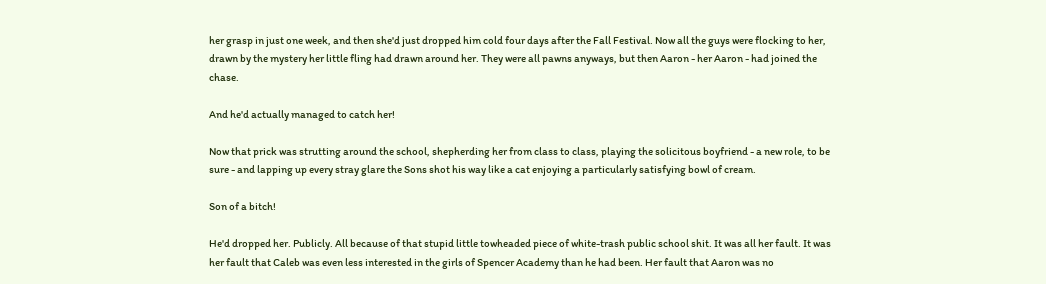her grasp in just one week, and then she'd just dropped him cold four days after the Fall Festival. Now all the guys were flocking to her, drawn by the mystery her little fling had drawn around her. They were all pawns anyways, but then Aaron - her Aaron - had joined the chase.

And he'd actually managed to catch her!

Now that prick was strutting around the school, shepherding her from class to class, playing the solicitous boyfriend - a new role, to be sure - and lapping up every stray glare the Sons shot his way like a cat enjoying a particularly satisfying bowl of cream.

Son of a bitch!

He'd dropped her. Publicly. All because of that stupid little towheaded piece of white-trash public school shit. It was all her fault. It was her fault that Caleb was even less interested in the girls of Spencer Academy than he had been. Her fault that Aaron was no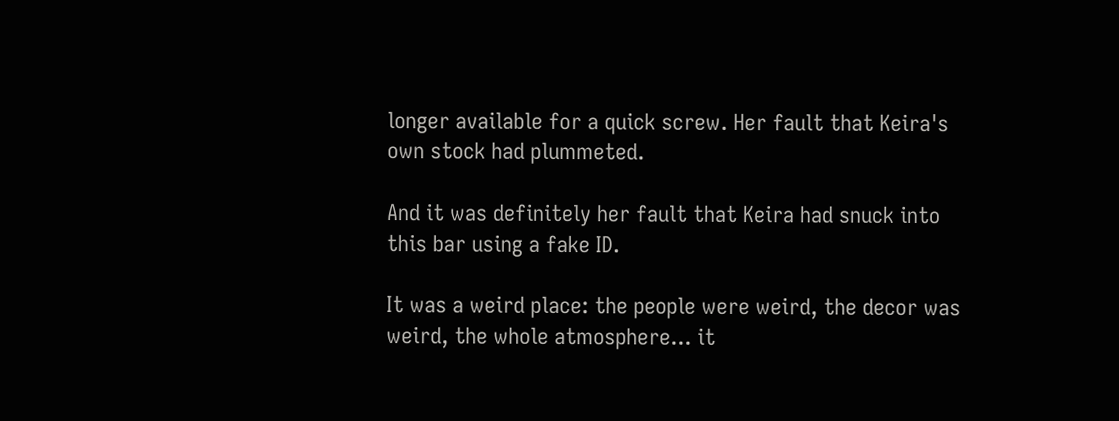longer available for a quick screw. Her fault that Keira's own stock had plummeted.

And it was definitely her fault that Keira had snuck into this bar using a fake ID.

It was a weird place: the people were weird, the decor was weird, the whole atmosphere... it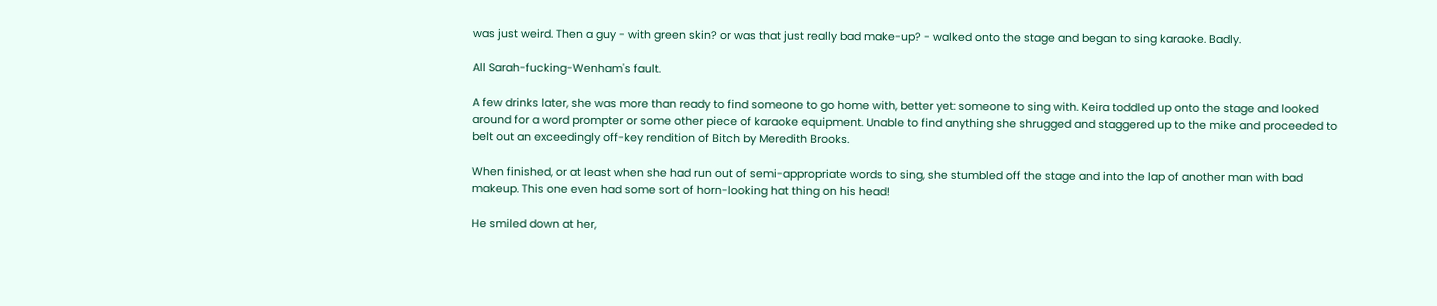was just weird. Then a guy - with green skin? or was that just really bad make-up? - walked onto the stage and began to sing karaoke. Badly.

All Sarah-fucking-Wenham's fault.

A few drinks later, she was more than ready to find someone to go home with, better yet: someone to sing with. Keira toddled up onto the stage and looked around for a word prompter or some other piece of karaoke equipment. Unable to find anything she shrugged and staggered up to the mike and proceeded to belt out an exceedingly off-key rendition of Bitch by Meredith Brooks.

When finished, or at least when she had run out of semi-appropriate words to sing, she stumbled off the stage and into the lap of another man with bad makeup. This one even had some sort of horn-looking hat thing on his head!

He smiled down at her,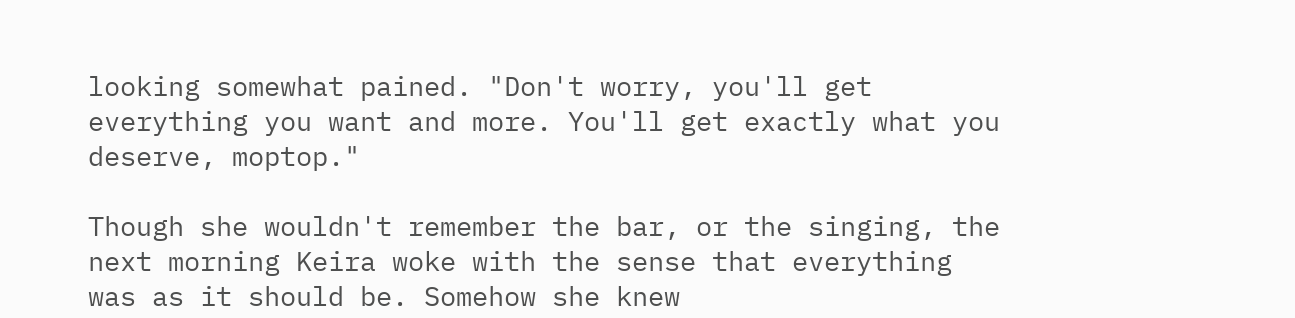looking somewhat pained. "Don't worry, you'll get everything you want and more. You'll get exactly what you deserve, moptop."

Though she wouldn't remember the bar, or the singing, the next morning Keira woke with the sense that everything was as it should be. Somehow she knew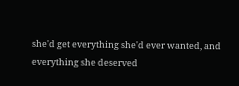she'd get everything she'd ever wanted, and everything she deserved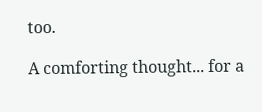too.

A comforting thought... for a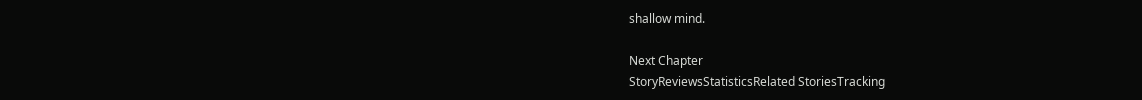shallow mind.

Next Chapter
StoryReviewsStatisticsRelated StoriesTracking